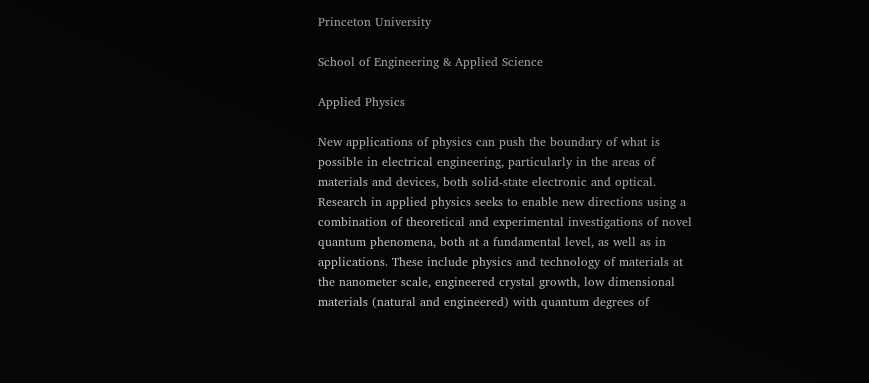Princeton University

School of Engineering & Applied Science

Applied Physics

New applications of physics can push the boundary of what is possible in electrical engineering, particularly in the areas of materials and devices, both solid-state electronic and optical. Research in applied physics seeks to enable new directions using a combination of theoretical and experimental investigations of novel quantum phenomena, both at a fundamental level, as well as in applications. These include physics and technology of materials at the nanometer scale, engineered crystal growth, low dimensional materials (natural and engineered) with quantum degrees of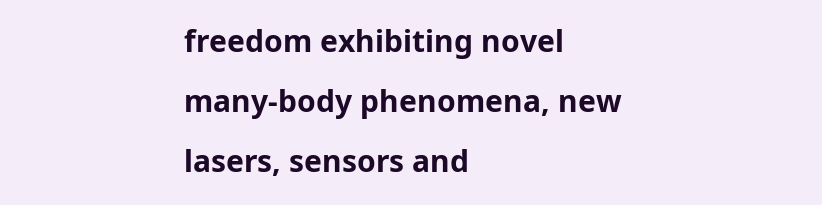freedom exhibiting novel many-body phenomena, new lasers, sensors and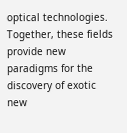optical technologies. Together, these fields provide new paradigms for the discovery of exotic new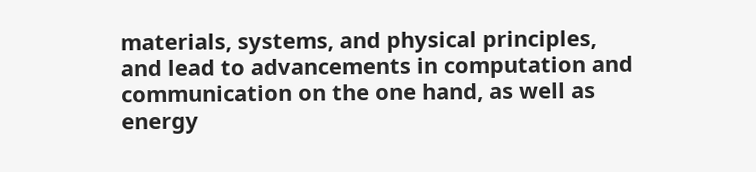materials, systems, and physical principles, and lead to advancements in computation and communication on the one hand, as well as energy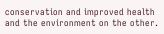conservation and improved health and the environment on the other.